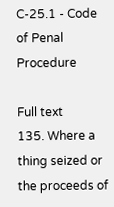C-25.1 - Code of Penal Procedure

Full text
135. Where a thing seized or the proceeds of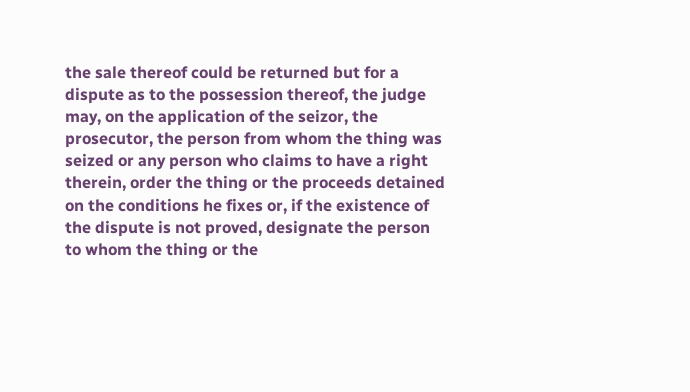the sale thereof could be returned but for a dispute as to the possession thereof, the judge may, on the application of the seizor, the prosecutor, the person from whom the thing was seized or any person who claims to have a right therein, order the thing or the proceeds detained on the conditions he fixes or, if the existence of the dispute is not proved, designate the person to whom the thing or the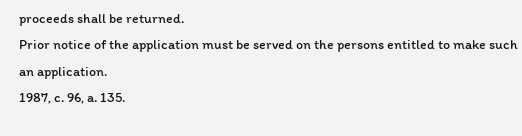proceeds shall be returned.
Prior notice of the application must be served on the persons entitled to make such an application.
1987, c. 96, a. 135.